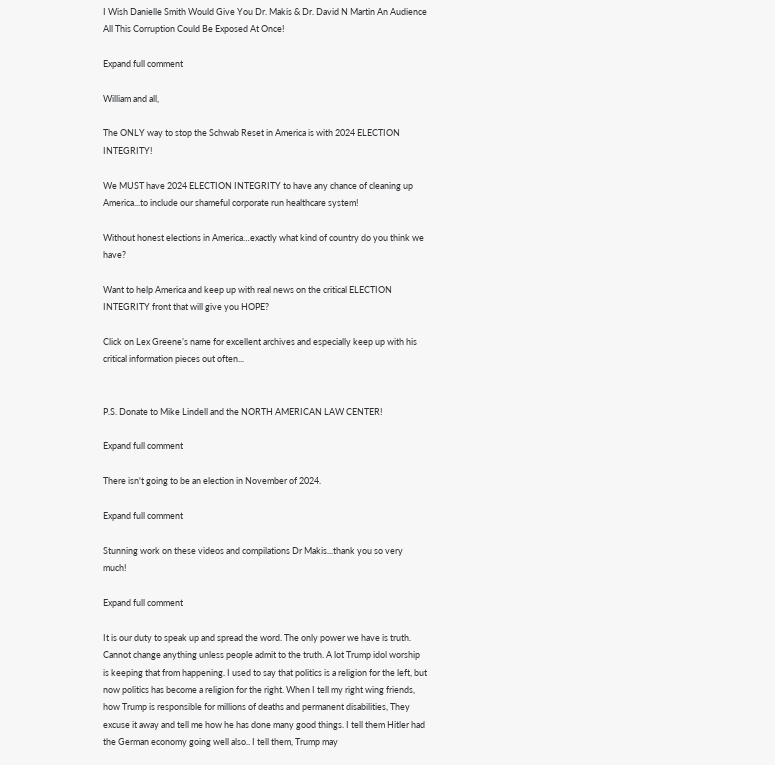I Wish Danielle Smith Would Give You Dr. Makis & Dr. David N Martin An Audience All This Corruption Could Be Exposed At Once!

Expand full comment

William and all,

The ONLY way to stop the Schwab Reset in America is with 2024 ELECTION INTEGRITY!

We MUST have 2024 ELECTION INTEGRITY to have any chance of cleaning up America...to include our shameful corporate run healthcare system!

Without honest elections in America…exactly what kind of country do you think we have?

Want to help America and keep up with real news on the critical ELECTION INTEGRITY front that will give you HOPE?

Click on Lex Greene’s name for excellent archives and especially keep up with his critical information pieces out often...


P.S. Donate to Mike Lindell and the NORTH AMERICAN LAW CENTER!

Expand full comment

There isn't going to be an election in November of 2024.

Expand full comment

Stunning work on these videos and compilations Dr Makis...thank you so very much!

Expand full comment

It is our duty to speak up and spread the word. The only power we have is truth. Cannot change anything unless people admit to the truth. A lot Trump idol worship is keeping that from happening. I used to say that politics is a religion for the left, but now politics has become a religion for the right. When I tell my right wing friends, how Trump is responsible for millions of deaths and permanent disabilities, They excuse it away and tell me how he has done many good things. I tell them Hitler had the German economy going well also.. I tell them, Trump may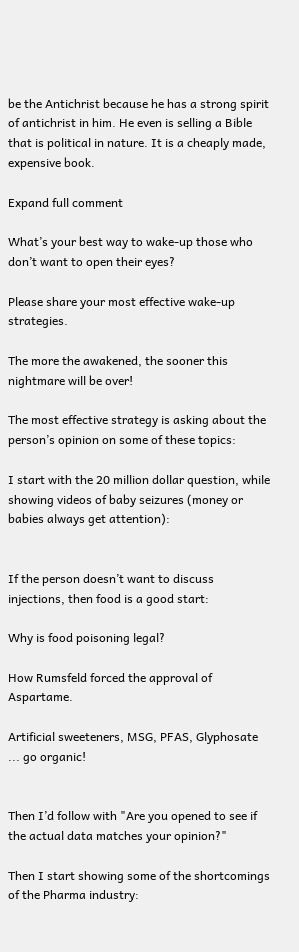be the Antichrist because he has a strong spirit of antichrist in him. He even is selling a Bible that is political in nature. It is a cheaply made, expensive book.

Expand full comment

What’s your best way to wake-up those who don’t want to open their eyes?

Please share your most effective wake-up strategies.

The more the awakened, the sooner this nightmare will be over!

The most effective strategy is asking about the person’s opinion on some of these topics:

I start with the 20 million dollar question, while showing videos of baby seizures (money or babies always get attention):


If the person doesn’t want to discuss injections, then food is a good start:

Why is food poisoning legal?

How Rumsfeld forced the approval of Aspartame.

Artificial sweeteners, MSG, PFAS, Glyphosate ... go organic!


Then I’d follow with "Are you opened to see if the actual data matches your opinion?"

Then I start showing some of the shortcomings of the Pharma industry: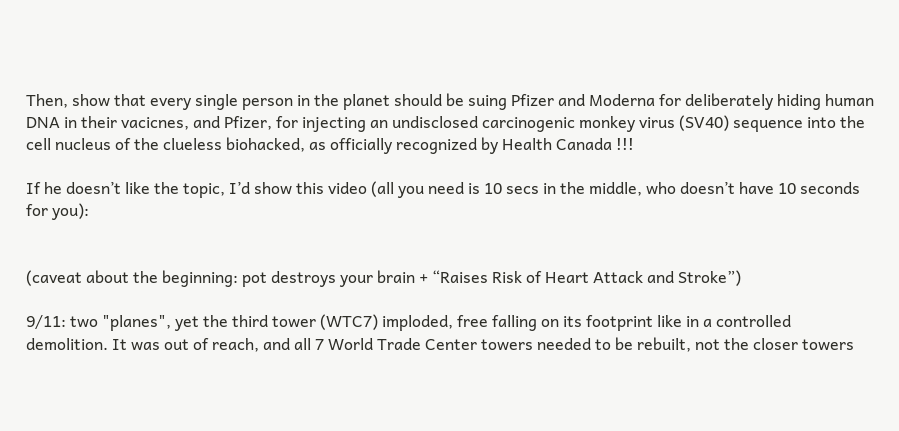Then, show that every single person in the planet should be suing Pfizer and Moderna for deliberately hiding human DNA in their vacicnes, and Pfizer, for injecting an undisclosed carcinogenic monkey virus (SV40) sequence into the cell nucleus of the clueless biohacked, as officially recognized by Health Canada !!!

If he doesn’t like the topic, I’d show this video (all you need is 10 secs in the middle, who doesn’t have 10 seconds for you):


(caveat about the beginning: pot destroys your brain + “Raises Risk of Heart Attack and Stroke”)

9/11: two "planes", yet the third tower (WTC7) imploded, free falling on its footprint like in a controlled demolition. It was out of reach, and all 7 World Trade Center towers needed to be rebuilt, not the closer towers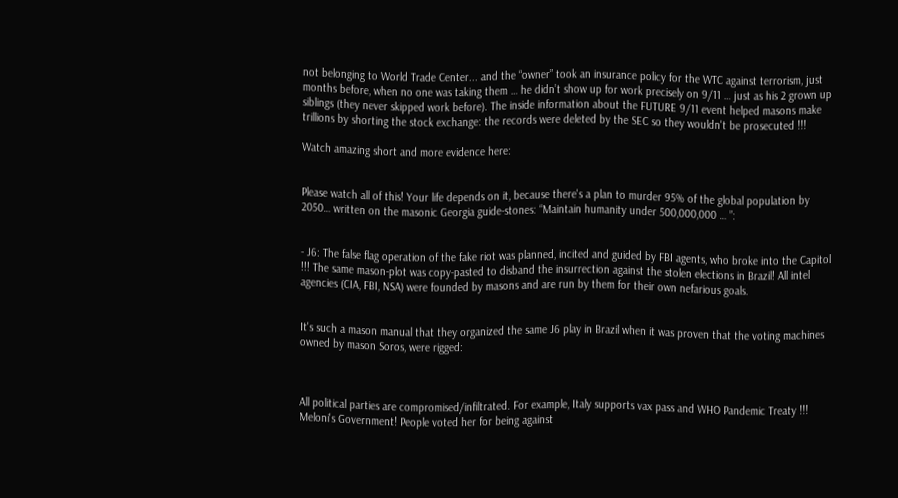not belonging to World Trade Center... and the “owner” took an insurance policy for the WTC against terrorism, just months before, when no one was taking them … he didn’t show up for work precisely on 9/11 … just as his 2 grown up siblings (they never skipped work before). The inside information about the FUTURE 9/11 event helped masons make trillions by shorting the stock exchange: the records were deleted by the SEC so they wouldn't be prosecuted !!!

Watch amazing short and more evidence here:


Please watch all of this! Your life depends on it, because there's a plan to murder 95% of the global population by 2050… written on the masonic Georgia guide-stones: “Maintain humanity under 500,000,000 … ”:


- J6: The false flag operation of the fake riot was planned, incited and guided by FBI agents, who broke into the Capitol !!! The same mason-plot was copy-pasted to disband the insurrection against the stolen elections in Brazil! All intel agencies (CIA, FBI, NSA) were founded by masons and are run by them for their own nefarious goals.


It's such a mason manual that they organized the same J6 play in Brazil when it was proven that the voting machines owned by mason Soros, were rigged:



All political parties are compromised/infiltrated. For example, Italy supports vax pass and WHO Pandemic Treaty !!! Meloni's Government! People voted her for being against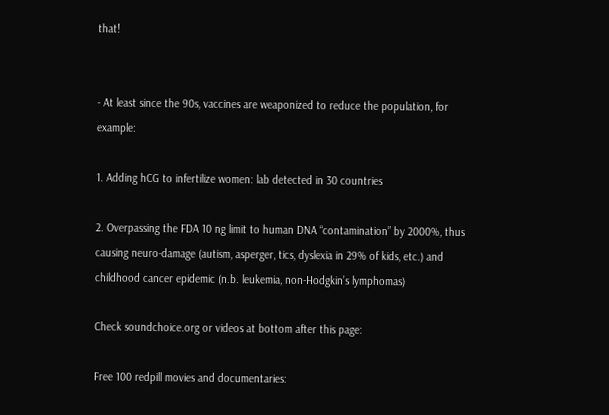that!


- At least since the 90s, vaccines are weaponized to reduce the population, for example:

1. Adding hCG to infertilize women: lab detected in 30 countries

2. Overpassing the FDA 10 ng limit to human DNA “contamination” by 2000%, thus causing neuro-damage (autism, asperger, tics, dyslexia in 29% of kids, etc.) and childhood cancer epidemic (n.b. leukemia, non-Hodgkin’s lymphomas)

Check soundchoice.org or videos at bottom after this page:

Free 100 redpill movies and documentaries: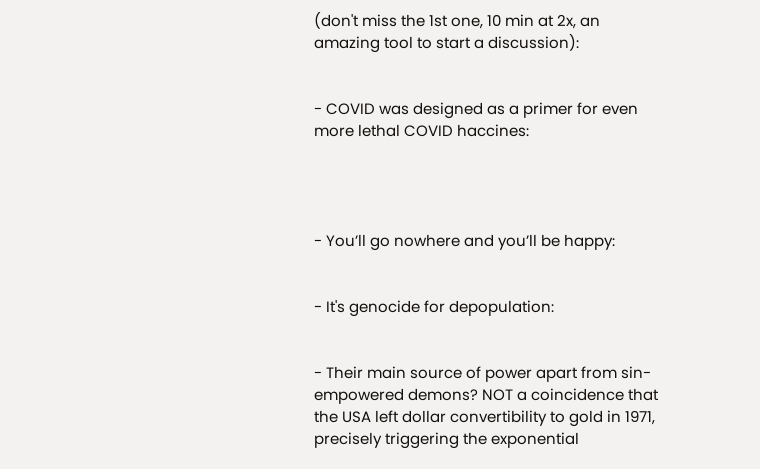(don't miss the 1st one, 10 min at 2x, an amazing tool to start a discussion):


- COVID was designed as a primer for even more lethal COVID haccines:




- You’ll go nowhere and you’ll be happy:


- It's genocide for depopulation:


- Their main source of power apart from sin-empowered demons? NOT a coincidence that the USA left dollar convertibility to gold in 1971, precisely triggering the exponential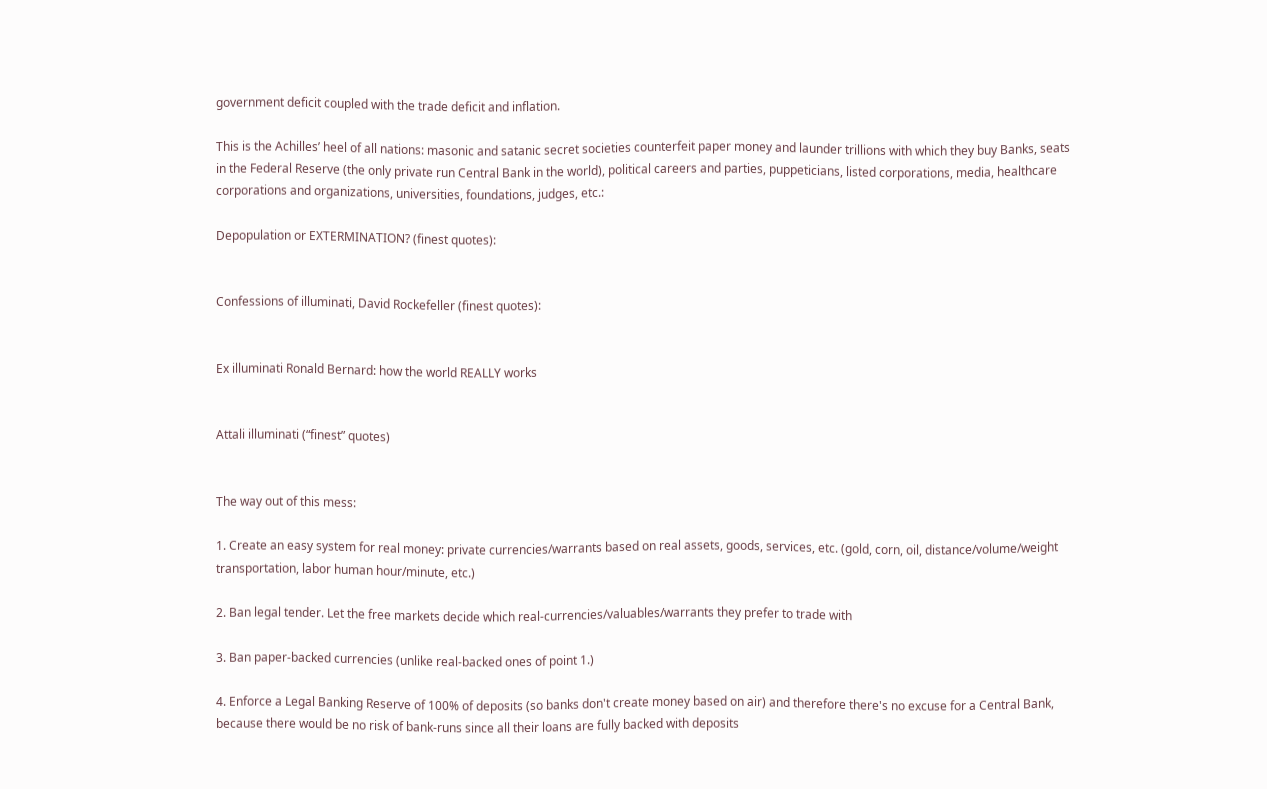government deficit coupled with the trade deficit and inflation.

This is the Achilles’ heel of all nations: masonic and satanic secret societies counterfeit paper money and launder trillions with which they buy Banks, seats in the Federal Reserve (the only private run Central Bank in the world), political careers and parties, puppeticians, listed corporations, media, healthcare corporations and organizations, universities, foundations, judges, etc.:

Depopulation or EXTERMINATION? (finest quotes):


Confessions of illuminati, David Rockefeller (finest quotes):


Ex illuminati Ronald Bernard: how the world REALLY works


Attali illuminati (“finest” quotes)


The way out of this mess:

1. Create an easy system for real money: private currencies/warrants based on real assets, goods, services, etc. (gold, corn, oil, distance/volume/weight transportation, labor human hour/minute, etc.)

2. Ban legal tender. Let the free markets decide which real-currencies/valuables/warrants they prefer to trade with

3. Ban paper-backed currencies (unlike real-backed ones of point 1.)

4. Enforce a Legal Banking Reserve of 100% of deposits (so banks don't create money based on air) and therefore there's no excuse for a Central Bank, because there would be no risk of bank-runs since all their loans are fully backed with deposits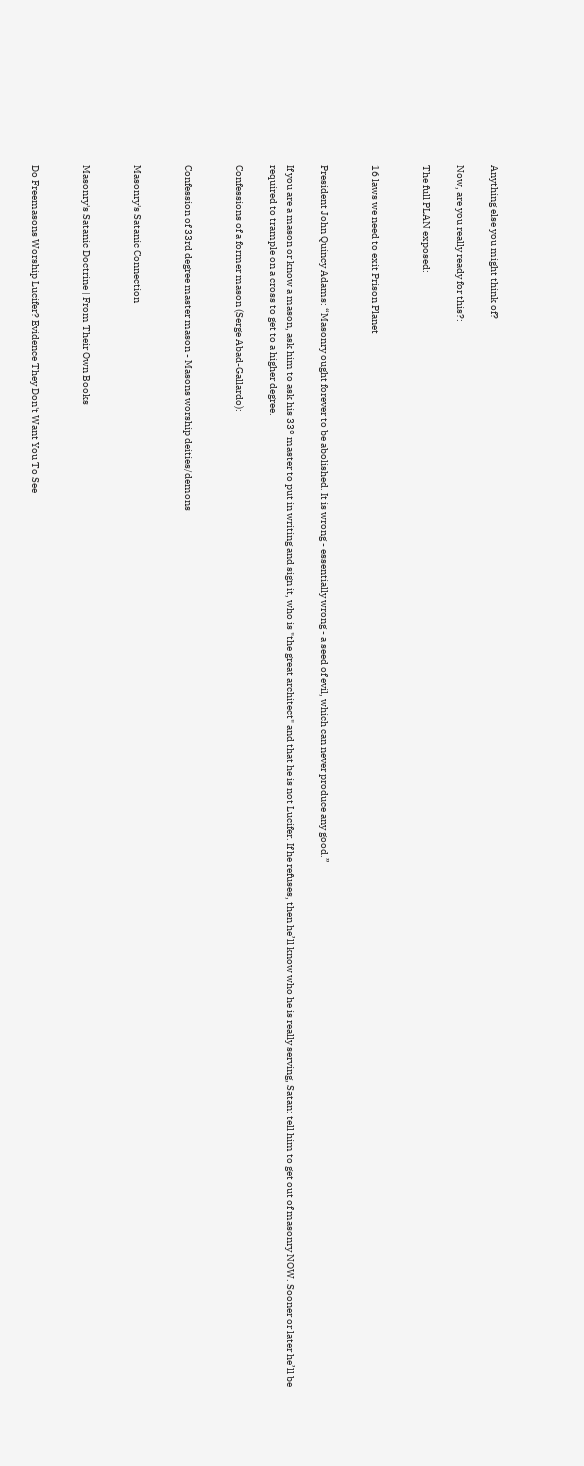Anything else you might think of?

Now, are you really ready for this?:

The full PLAN exposed:


16 laws we need to exit Prison Planet


President John Quincy Adams: “Masonry ought forever to be abolished. It is wrong - essentially wrong - a seed of evil, which can never produce any good.”

If you are a mason or know a mason, ask him to ask his 33° master to put in writing and sign it, who is "the great architect" and that he is not Lucifer. If he refuses, then he’ll know who he is really serving, Satan: tell him to get out of masonry NOW. Sooner or later he’ll be required to trample on a cross to get to a higher degree.

Confessions of a former mason (Serge Abad-Gallardo):


Confession of 33rd degree master mason - Masons worship deities/demons


Masonry's Satanic Connection


Masonry's Satanic Doctrine | From Their Own Books


Do Freemasons Worship Lucifer? Evidence They Don't Want You To See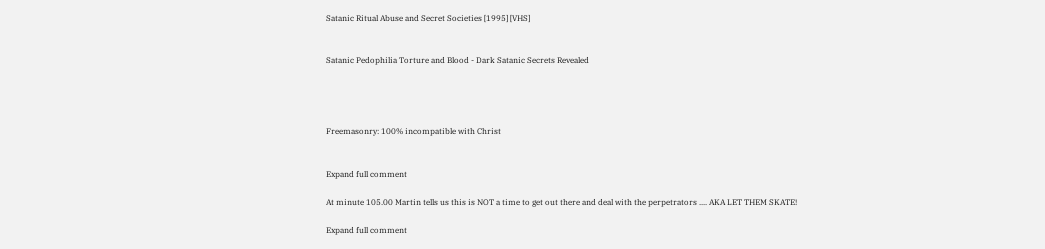Satanic Ritual Abuse and Secret Societies [1995] [VHS]


Satanic Pedophilia Torture and Blood - Dark Satanic Secrets Revealed




Freemasonry: 100% incompatible with Christ


Expand full comment

At minute 105.00 Martin tells us this is NOT a time to get out there and deal with the perpetrators .... AKA LET THEM SKATE!

Expand full comment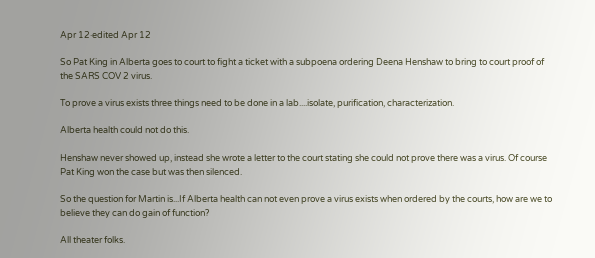Apr 12·edited Apr 12

So Pat King in Alberta goes to court to fight a ticket with a subpoena ordering Deena Henshaw to bring to court proof of the SARS COV 2 virus.

To prove a virus exists three things need to be done in a lab....isolate, purification, characterization.

Alberta health could not do this.

Henshaw never showed up, instead she wrote a letter to the court stating she could not prove there was a virus. Of course Pat King won the case but was then silenced.

So the question for Martin is...If Alberta health can not even prove a virus exists when ordered by the courts, how are we to believe they can do gain of function?

All theater folks.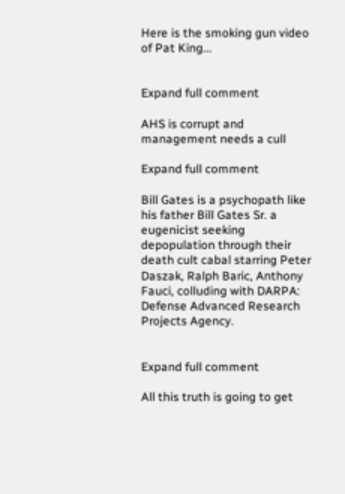Here is the smoking gun video of Pat King...


Expand full comment

AHS is corrupt and management needs a cull

Expand full comment

Bill Gates is a psychopath like his father Bill Gates Sr. a eugenicist seeking depopulation through their death cult cabal starring Peter Daszak, Ralph Baric, Anthony Fauci, colluding with DARPA: Defense Advanced Research Projects Agency.


Expand full comment

All this truth is going to get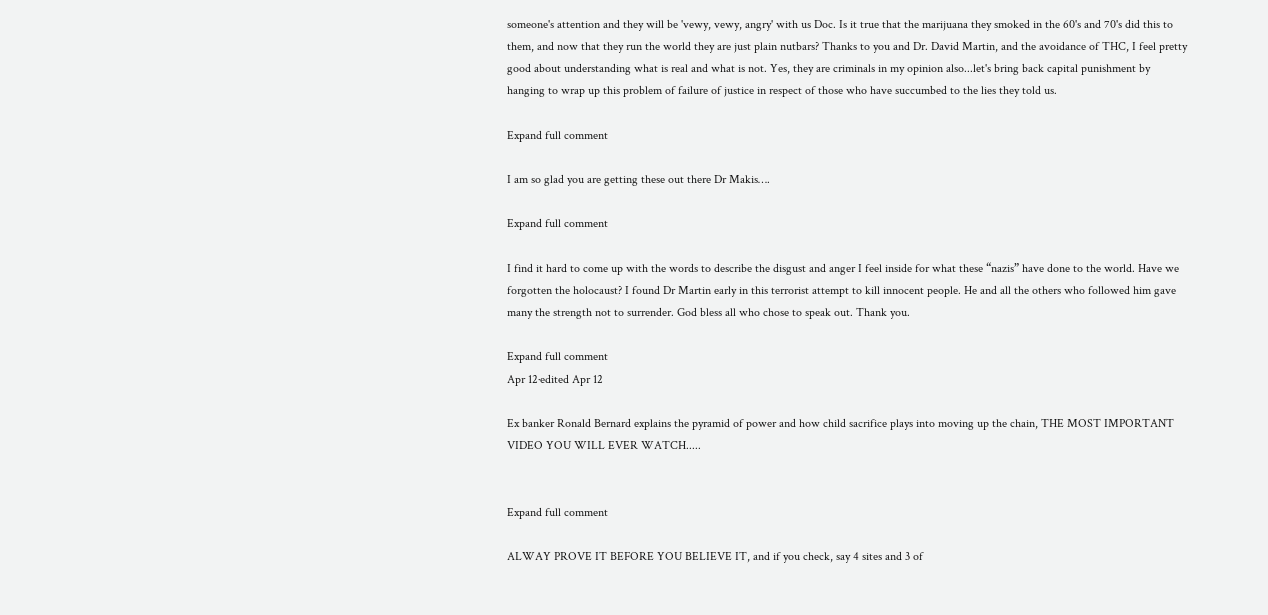someone's attention and they will be 'vewy, vewy, angry' with us Doc. Is it true that the marijuana they smoked in the 60's and 70's did this to them, and now that they run the world they are just plain nutbars? Thanks to you and Dr. David Martin, and the avoidance of THC, I feel pretty good about understanding what is real and what is not. Yes, they are criminals in my opinion also...let's bring back capital punishment by hanging to wrap up this problem of failure of justice in respect of those who have succumbed to the lies they told us.

Expand full comment

I am so glad you are getting these out there Dr Makis….

Expand full comment

I find it hard to come up with the words to describe the disgust and anger I feel inside for what these “nazis” have done to the world. Have we forgotten the holocaust? I found Dr Martin early in this terrorist attempt to kill innocent people. He and all the others who followed him gave many the strength not to surrender. God bless all who chose to speak out. Thank you.

Expand full comment
Apr 12·edited Apr 12

Ex banker Ronald Bernard explains the pyramid of power and how child sacrifice plays into moving up the chain, THE MOST IMPORTANT VIDEO YOU WILL EVER WATCH.....


Expand full comment

ALWAY PROVE IT BEFORE YOU BELIEVE IT, and if you check, say 4 sites and 3 of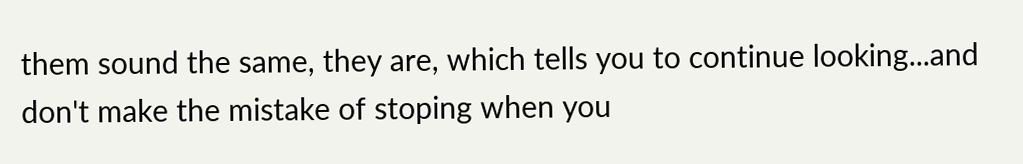them sound the same, they are, which tells you to continue looking...and don't make the mistake of stoping when you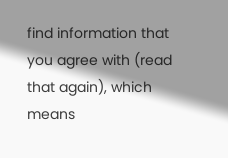find information that you agree with (read that again), which means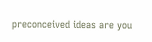preconceived ideas are you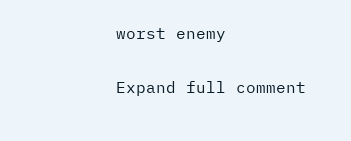worst enemy

Expand full comment